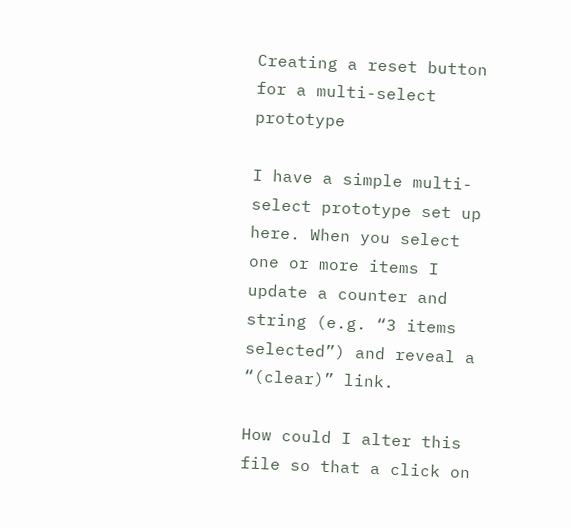Creating a reset button for a multi-select prototype

I have a simple multi-select prototype set up here. When you select one or more items I update a counter and string (e.g. “3 items selected”) and reveal a “(clear)” link.

How could I alter this file so that a click on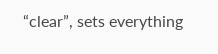“clear”, sets everything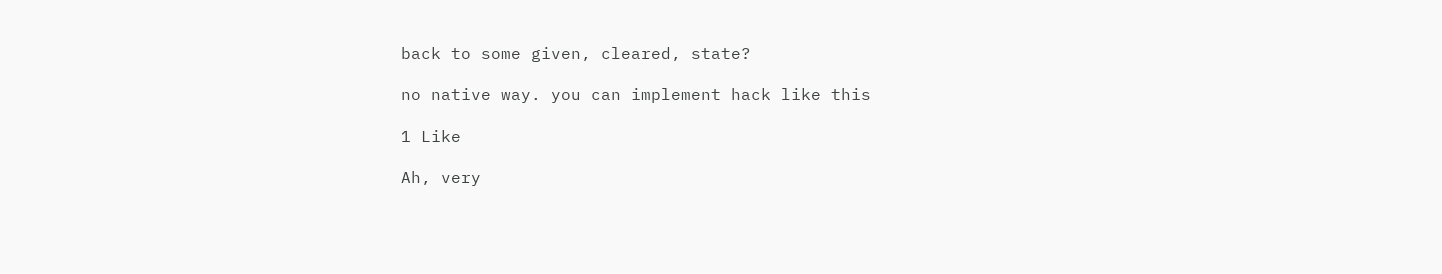back to some given, cleared, state?

no native way. you can implement hack like this

1 Like

Ah, very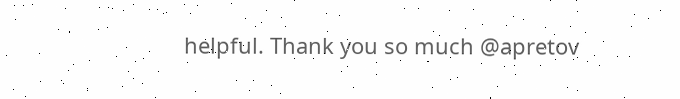helpful. Thank you so much @apretov